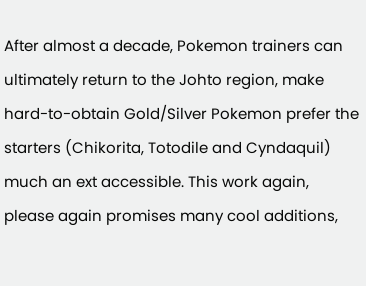After almost a decade, Pokemon trainers can ultimately return to the Johto region, make hard-to-obtain Gold/Silver Pokemon prefer the starters (Chikorita, Totodile and Cyndaquil) much an ext accessible. This work again, please again promises many cool additions,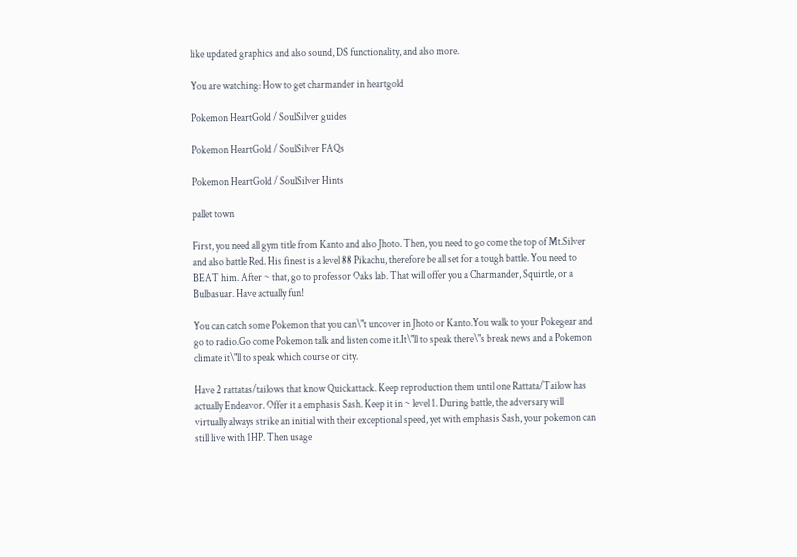like updated graphics and also sound, DS functionality, and also more.

You are watching: How to get charmander in heartgold

Pokemon HeartGold / SoulSilver guides

Pokemon HeartGold / SoulSilver FAQs

Pokemon HeartGold / SoulSilver Hints

pallet town

First, you need all gym title from Kanto and also Jhoto. Then, you need to go come the top of Mt.Silver and also battle Red. His finest is a level 88 Pikachu, therefore be all set for a tough battle. You need to BEAT him. After ~ that, go to professor Oaks lab. That will offer you a Charmander, Squirtle, or a Bulbasuar. Have actually fun!

You can catch some Pokemon that you can\"t uncover in Jhoto or Kanto.You walk to your Pokegear and go to radio.Go come Pokemon talk and listen come it.It\"ll to speak there\"s break news and a Pokemon climate it\"ll to speak which course or city.

Have 2 rattatas/tailows that know Quickattack. Keep reproduction them until one Rattata/Tailow has actually Endeavor. Offer it a emphasis Sash. Keep it in ~ level 1. During battle, the adversary will virtually always strike an initial with their exceptional speed, yet with emphasis Sash, your pokemon can still live with 1HP. Then usage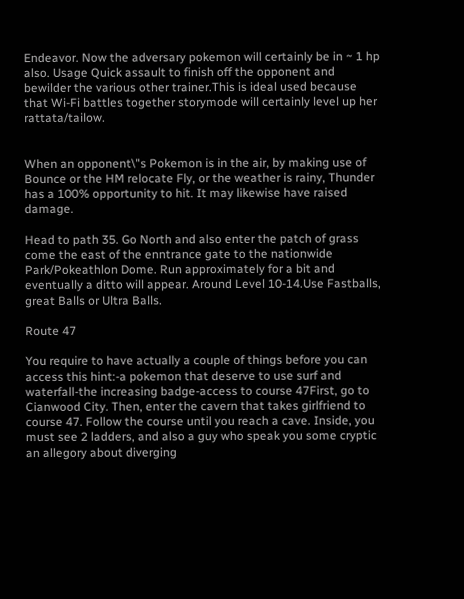Endeavor. Now the adversary pokemon will certainly be in ~ 1 hp also. Usage Quick assault to finish off the opponent and bewilder the various other trainer.This is ideal used because that Wi-Fi battles together storymode will certainly level up her rattata/tailow.


When an opponent\"s Pokemon is in the air, by making use of Bounce or the HM relocate Fly, or the weather is rainy, Thunder has a 100% opportunity to hit. It may likewise have raised damage.

Head to path 35. Go North and also enter the patch of grass come the east of the enntrance gate to the nationwide Park/Pokeathlon Dome. Run approximately for a bit and eventually a ditto will appear. Around Level 10-14.Use Fastballs, great Balls or Ultra Balls.

Route 47

You require to have actually a couple of things before you can access this hint:-a pokemon that deserve to use surf and waterfall-the increasing badge-access to course 47First, go to Cianwood City. Then, enter the cavern that takes girlfriend to course 47. Follow the course until you reach a cave. Inside, you must see 2 ladders, and also a guy who speak you some cryptic an allegory about diverging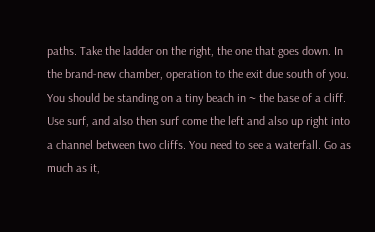paths. Take the ladder on the right, the one that goes down. In the brand-new chamber, operation to the exit due south of you. You should be standing on a tiny beach in ~ the base of a cliff. Use surf, and also then surf come the left and also up right into a channel between two cliffs. You need to see a waterfall. Go as much as it,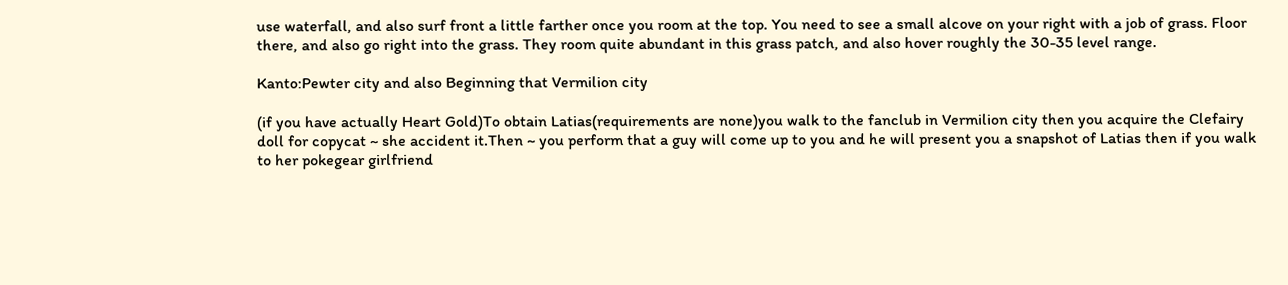use waterfall, and also surf front a little farther once you room at the top. You need to see a small alcove on your right with a job of grass. Floor there, and also go right into the grass. They room quite abundant in this grass patch, and also hover roughly the 30-35 level range.

Kanto:Pewter city and also Beginning that Vermilion city

(if you have actually Heart Gold)To obtain Latias(requirements are none)you walk to the fanclub in Vermilion city then you acquire the Clefairy doll for copycat ~ she accident it.Then ~ you perform that a guy will come up to you and he will present you a snapshot of Latias then if you walk to her pokegear girlfriend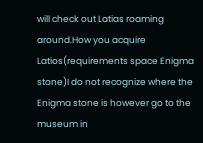will check out Latias roaming around.How you acquire Latios(requirements space Enigma stone)I do not recognize where the Enigma stone is however go to the museum in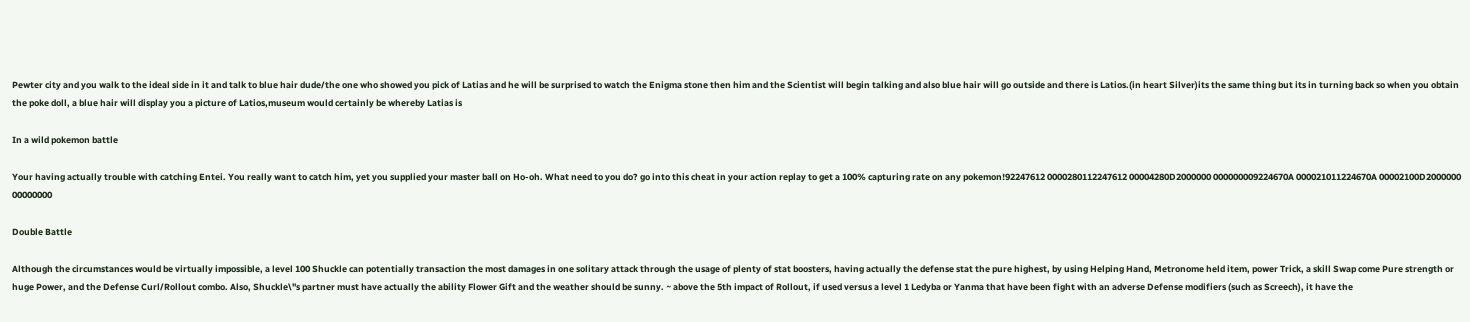Pewter city and you walk to the ideal side in it and talk to blue hair dude/the one who showed you pick of Latias and he will be surprised to watch the Enigma stone then him and the Scientist will begin talking and also blue hair will go outside and there is Latios.(in heart Silver)its the same thing but its in turning back so when you obtain the poke doll, a blue hair will display you a picture of Latios,museum would certainly be whereby Latias is

In a wild pokemon battle

Your having actually trouble with catching Entei. You really want to catch him, yet you supplied your master ball on Ho-oh. What need to you do? go into this cheat in your action replay to get a 100% capturing rate on any pokemon!92247612 0000280112247612 00004280D2000000 000000009224670A 000021011224670A 00002100D2000000 00000000

Double Battle

Although the circumstances would be virtually impossible, a level 100 Shuckle can potentially transaction the most damages in one solitary attack through the usage of plenty of stat boosters, having actually the defense stat the pure highest, by using Helping Hand, Metronome held item, power Trick, a skill Swap come Pure strength or huge Power, and the Defense Curl/Rollout combo. Also, Shuckle\"s partner must have actually the ability Flower Gift and the weather should be sunny. ~ above the 5th impact of Rollout, if used versus a level 1 Ledyba or Yanma that have been fight with an adverse Defense modifiers (such as Screech), it have the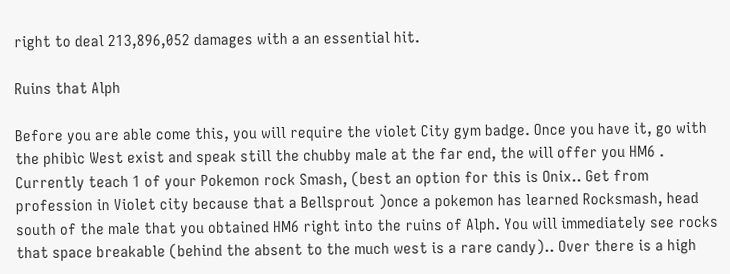right to deal 213,896,052 damages with a an essential hit.

Ruins that Alph

Before you are able come this, you will require the violet City gym badge. Once you have it, go with the phibìc West exist and speak still the chubby male at the far end, the will offer you HM6 . Currently teach 1 of your Pokemon rock Smash, (best an option for this is Onix.. Get from profession in Violet city because that a Bellsprout )once a pokemon has learned Rocksmash, head south of the male that you obtained HM6 right into the ruins of Alph. You will immediately see rocks that space breakable (behind the absent to the much west is a rare candy).. Over there is a high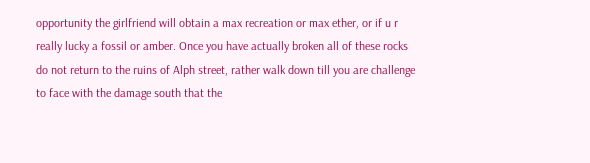opportunity the girlfriend will obtain a max recreation or max ether, or if u r really lucky a fossil or amber. Once you have actually broken all of these rocks do not return to the ruins of Alph street, rather walk down till you are challenge to face with the damage south that the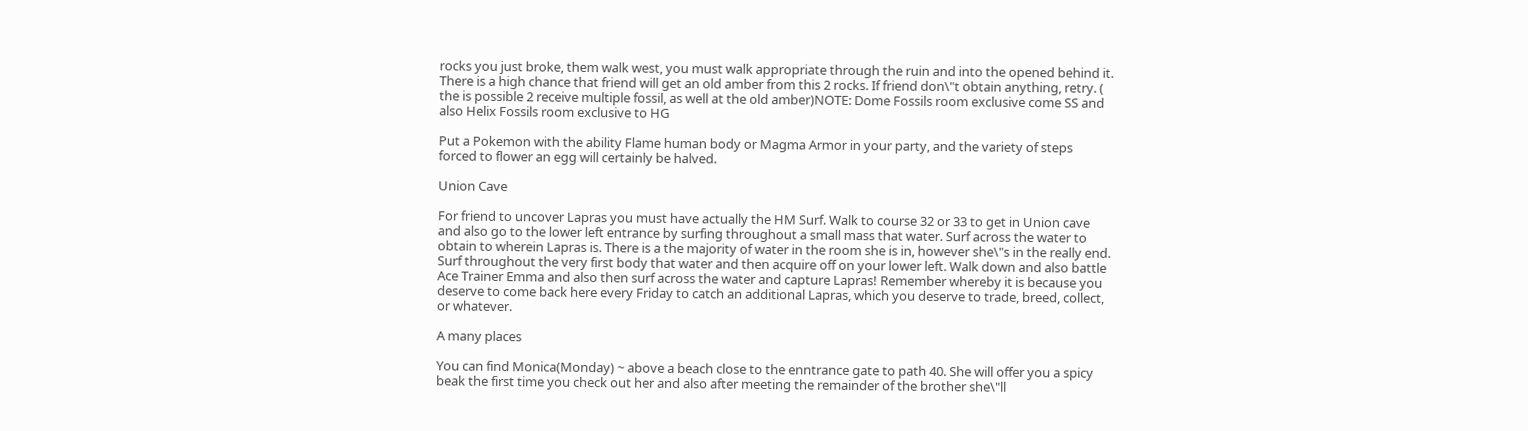rocks you just broke, them walk west, you must walk appropriate through the ruin and into the opened behind it. There is a high chance that friend will get an old amber from this 2 rocks. If friend don\"t obtain anything, retry. ( the is possible 2 receive multiple fossil, as well at the old amber)NOTE: Dome Fossils room exclusive come SS and also Helix Fossils room exclusive to HG

Put a Pokemon with the ability Flame human body or Magma Armor in your party, and the variety of steps forced to flower an egg will certainly be halved.

Union Cave

For friend to uncover Lapras you must have actually the HM Surf. Walk to course 32 or 33 to get in Union cave and also go to the lower left entrance by surfing throughout a small mass that water. Surf across the water to obtain to wherein Lapras is. There is a the majority of water in the room she is in, however she\"s in the really end. Surf throughout the very first body that water and then acquire off on your lower left. Walk down and also battle Ace Trainer Emma and also then surf across the water and capture Lapras! Remember whereby it is because you deserve to come back here every Friday to catch an additional Lapras, which you deserve to trade, breed, collect, or whatever.

A many places

You can find Monica(Monday) ~ above a beach close to the enntrance gate to path 40. She will offer you a spicy beak the first time you check out her and also after meeting the remainder of the brother she\"ll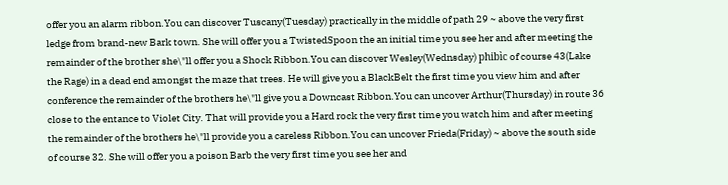offer you an alarm ribbon.You can discover Tuscany(Tuesday) practically in the middle of path 29 ~ above the very first ledge from brand-new Bark town. She will offer you a TwistedSpoon the an initial time you see her and after meeting the remainder of the brother she\"ll offer you a Shock Ribbon.You can discover Wesley(Wednsday) phibìc of course 43(Lake the Rage) in a dead end amongst the maze that trees. He will give you a BlackBelt the first time you view him and after conference the remainder of the brothers he\"ll give you a Downcast Ribbon.You can uncover Arthur(Thursday) in route 36 close to the entance to Violet City. That will provide you a Hard rock the very first time you watch him and after meeting the remainder of the brothers he\"ll provide you a careless Ribbon.You can uncover Frieda(Friday) ~ above the south side of course 32. She will offer you a poison Barb the very first time you see her and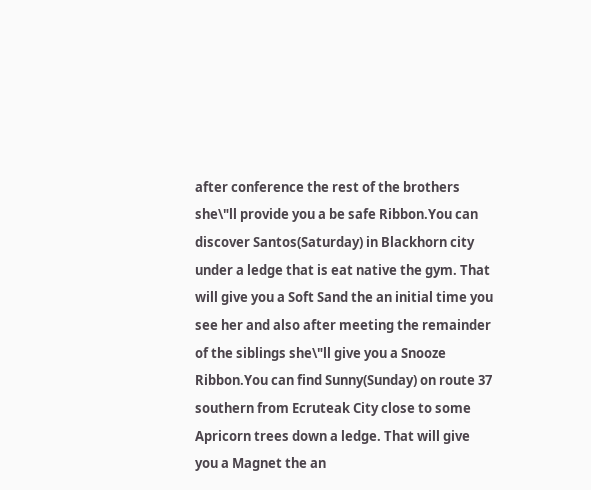after conference the rest of the brothers she\"ll provide you a be safe Ribbon.You can discover Santos(Saturday) in Blackhorn city under a ledge that is eat native the gym. That will give you a Soft Sand the an initial time you see her and also after meeting the remainder of the siblings she\"ll give you a Snooze Ribbon.You can find Sunny(Sunday) on route 37 southern from Ecruteak City close to some Apricorn trees down a ledge. That will give you a Magnet the an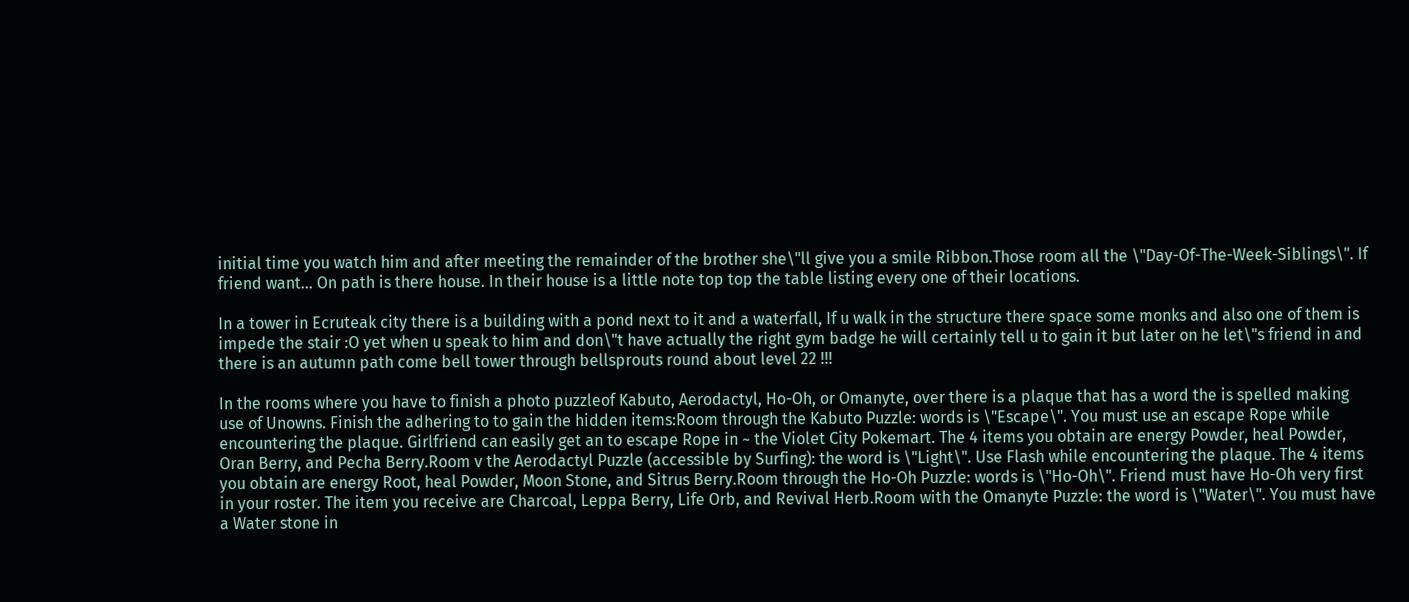initial time you watch him and after meeting the remainder of the brother she\"ll give you a smile Ribbon.Those room all the \"Day-Of-The-Week-Siblings\". If friend want... On path is there house. In their house is a little note top top the table listing every one of their locations.

In a tower in Ecruteak city there is a building with a pond next to it and a waterfall, If u walk in the structure there space some monks and also one of them is impede the stair :O yet when u speak to him and don\"t have actually the right gym badge he will certainly tell u to gain it but later on he let\"s friend in and there is an autumn path come bell tower through bellsprouts round about level 22 !!!

In the rooms where you have to finish a photo puzzleof Kabuto, Aerodactyl, Ho-Oh, or Omanyte, over there is a plaque that has a word the is spelled making use of Unowns. Finish the adhering to to gain the hidden items:Room through the Kabuto Puzzle: words is \"Escape\". You must use an escape Rope while encountering the plaque. Girlfriend can easily get an to escape Rope in ~ the Violet City Pokemart. The 4 items you obtain are energy Powder, heal Powder, Oran Berry, and Pecha Berry.Room v the Aerodactyl Puzzle (accessible by Surfing): the word is \"Light\". Use Flash while encountering the plaque. The 4 items you obtain are energy Root, heal Powder, Moon Stone, and Sitrus Berry.Room through the Ho-Oh Puzzle: words is \"Ho-Oh\". Friend must have Ho-Oh very first in your roster. The item you receive are Charcoal, Leppa Berry, Life Orb, and Revival Herb.Room with the Omanyte Puzzle: the word is \"Water\". You must have a Water stone in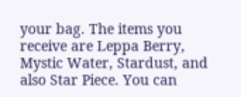your bag. The items you receive are Leppa Berry, Mystic Water, Stardust, and also Star Piece. You can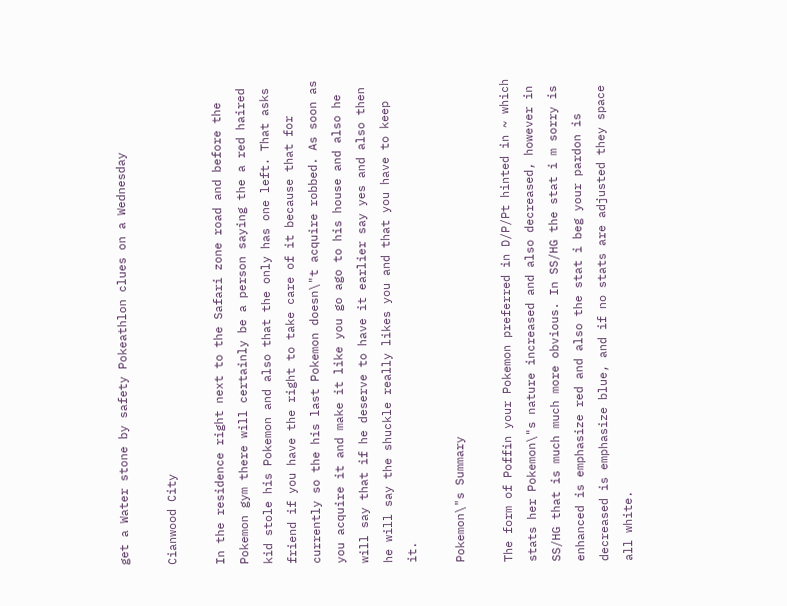get a Water stone by safety Pokeathlon clues on a Wednesday

Cianwood City

In the residence right next to the Safari zone road and before the Pokemon gym there will certainly be a person saying the a red haired kid stole his Pokemon and also that the only has one left. That asks friend if you have the right to take care of it because that for currently so the his last Pokemon doesn\"t acquire robbed. As soon as you acquire it and make it like you go ago to his house and also he will say that if he deserve to have it earlier say yes and also then he will say the shuckle really likes you and that you have to keep it.

Pokemon\"s Summary

The form of Poffin your Pokemon preferred in D/P/Pt hinted in ~ which stats her Pokemon\"s nature increased and also decreased, however in SS/HG that is much much more obvious. In SS/HG the stat i m sorry is enhanced is emphasize red and also the stat i beg your pardon is decreased is emphasize blue, and if no stats are adjusted they space all white.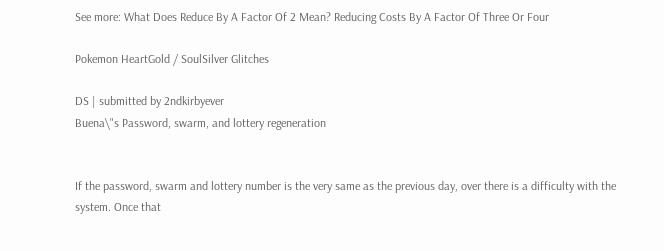See more: What Does Reduce By A Factor Of 2 Mean? Reducing Costs By A Factor Of Three Or Four

Pokemon HeartGold / SoulSilver Glitches

DS | submitted by 2ndkirbyever
Buena\"s Password, swarm, and lottery regeneration


If the password, swarm and lottery number is the very same as the previous day, over there is a difficulty with the system. Once that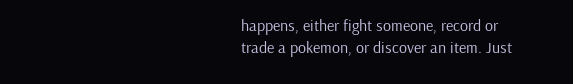happens, either fight someone, record or trade a pokemon, or discover an item. Just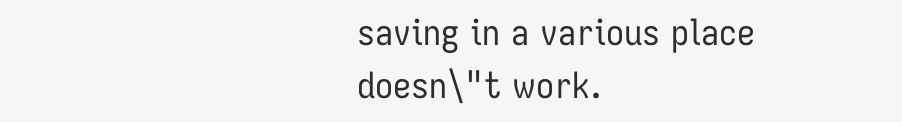saving in a various place doesn\"t work.